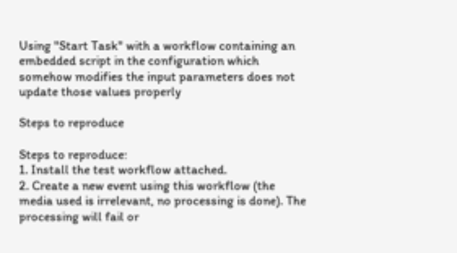Using "Start Task" with a workflow containing an embedded script in the configuration which somehow modifies the input parameters does not update those values properly

Steps to reproduce

Steps to reproduce:
1. Install the test workflow attached.
2. Create a new event using this workflow (the media used is irrelevant, no processing is done). The processing will fail or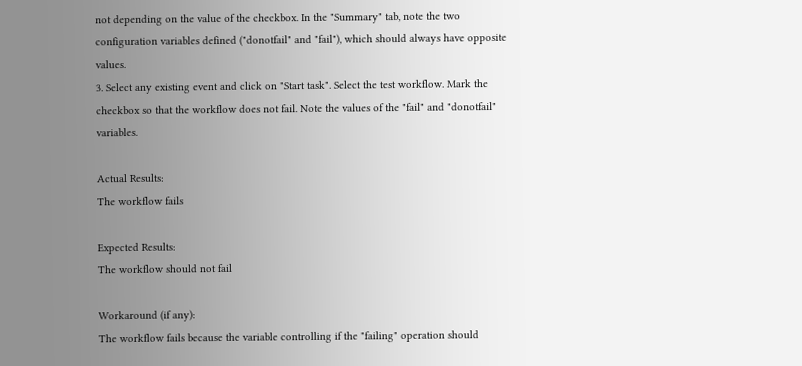not depending on the value of the checkbox. In the "Summary" tab, note the two configuration variables defined ("donotfail" and "fail"), which should always have opposite values.
3. Select any existing event and click on "Start task". Select the test workflow. Mark the checkbox so that the workflow does not fail. Note the values of the "fail" and "donotfail" variables.

Actual Results:
The workflow fails

Expected Results:
The workflow should not fail

Workaround (if any):
The workflow fails because the variable controlling if the "failing" operation should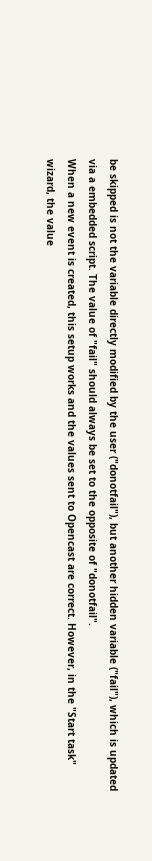be skipped is not the variable directly modified by the user ("donotfail"), but another hidden variable ("fail"), which is updated via a embedded script. The value of "fail" should always be set to the opposite of "donotfail".
When a new event is created, this setup works and the values sent to Opencast are correct. However, in the "Start task" wizard, the value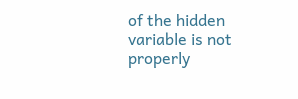of the hidden variable is not properly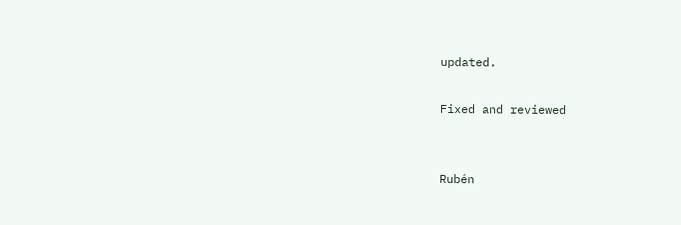updated.

Fixed and reviewed


Rubén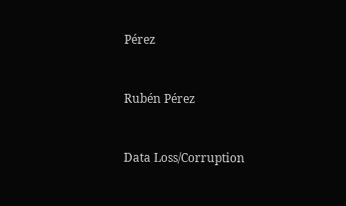Pérez


Rubén Pérez


Data Loss/Corruption